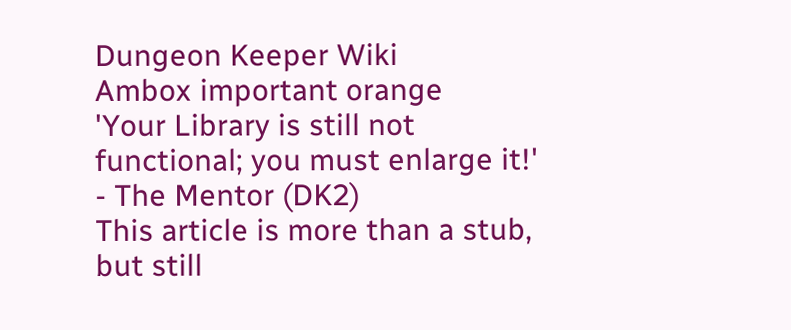Dungeon Keeper Wiki
Ambox important orange
'Your Library is still not functional; you must enlarge it!' - The Mentor (DK2)
This article is more than a stub, but still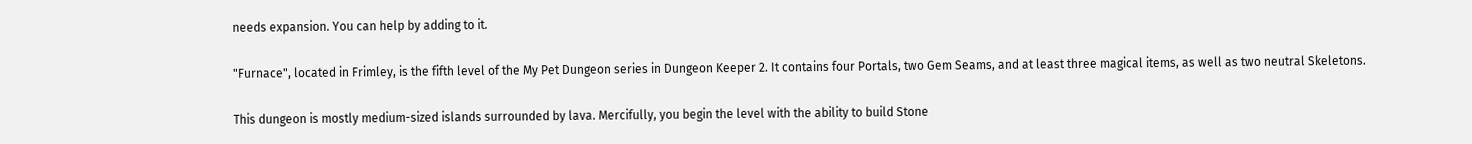needs expansion. You can help by adding to it.

"Furnace", located in Frimley, is the fifth level of the My Pet Dungeon series in Dungeon Keeper 2. It contains four Portals, two Gem Seams, and at least three magical items, as well as two neutral Skeletons.

This dungeon is mostly medium-sized islands surrounded by lava. Mercifully, you begin the level with the ability to build Stone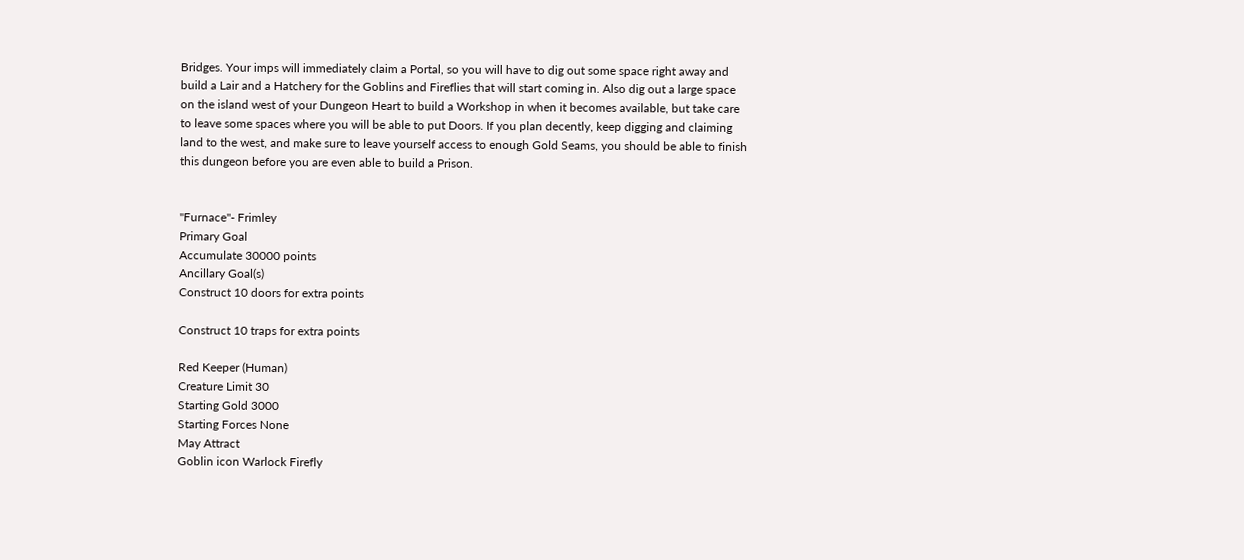Bridges. Your imps will immediately claim a Portal, so you will have to dig out some space right away and build a Lair and a Hatchery for the Goblins and Fireflies that will start coming in. Also dig out a large space on the island west of your Dungeon Heart to build a Workshop in when it becomes available, but take care to leave some spaces where you will be able to put Doors. If you plan decently, keep digging and claiming land to the west, and make sure to leave yourself access to enough Gold Seams, you should be able to finish this dungeon before you are even able to build a Prison.


"Furnace"- Frimley
Primary Goal
Accumulate 30000 points
Ancillary Goal(s)
Construct 10 doors for extra points

Construct 10 traps for extra points

Red Keeper (Human)
Creature Limit 30
Starting Gold 3000
Starting Forces None
May Attract
Goblin icon Warlock Firefly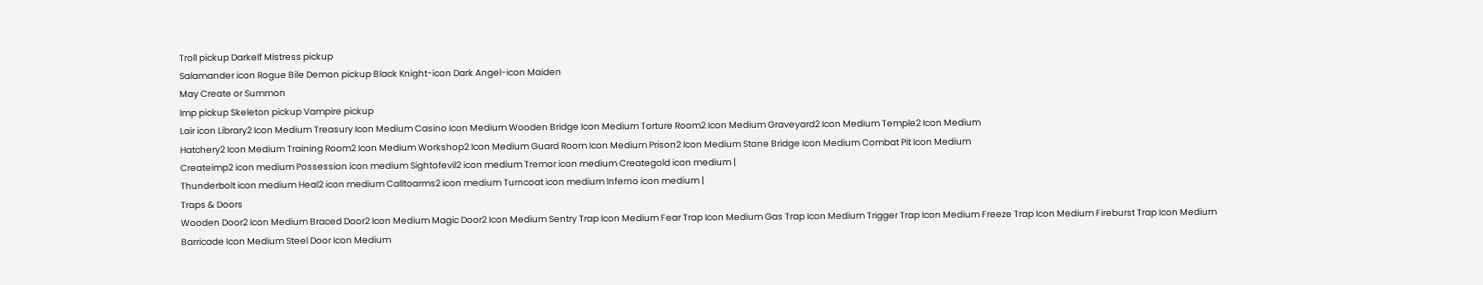Troll pickup Darkelf Mistress pickup
Salamander icon Rogue Bile Demon pickup Black Knight-icon Dark Angel-icon Maiden
May Create or Summon
Imp pickup Skeleton pickup Vampire pickup
Lair icon Library2 Icon Medium Treasury Icon Medium Casino Icon Medium Wooden Bridge Icon Medium Torture Room2 Icon Medium Graveyard2 Icon Medium Temple2 Icon Medium
Hatchery2 Icon Medium Training Room2 Icon Medium Workshop2 Icon Medium Guard Room Icon Medium Prison2 Icon Medium Stone Bridge Icon Medium Combat Pit Icon Medium
Createimp2 icon medium Possession icon medium Sightofevil2 icon medium Tremor icon medium Creategold icon medium |
Thunderbolt icon medium Heal2 icon medium Calltoarms2 icon medium Turncoat icon medium Inferno icon medium |
Traps & Doors
Wooden Door2 Icon Medium Braced Door2 Icon Medium Magic Door2 Icon Medium Sentry Trap Icon Medium Fear Trap Icon Medium Gas Trap Icon Medium Trigger Trap Icon Medium Freeze Trap Icon Medium Fireburst Trap Icon Medium
Barricade Icon Medium Steel Door Icon Medium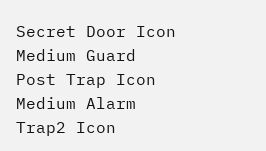Secret Door Icon Medium Guard Post Trap Icon Medium Alarm Trap2 Icon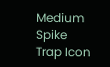Medium Spike Trap Icon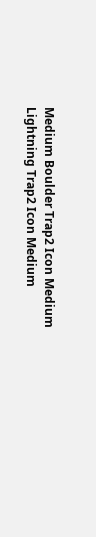Medium Boulder Trap2 Icon Medium Lightning Trap2 Icon Medium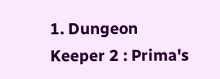1. Dungeon Keeper 2 : Prima's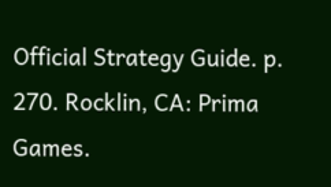Official Strategy Guide. p. 270. Rocklin, CA: Prima Games.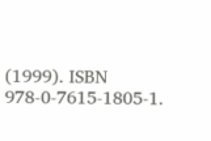(1999). ISBN 978-0-7615-1805-1.